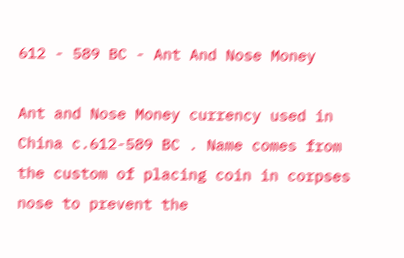612 - 589 BC - Ant And Nose Money

Ant and Nose Money currency used in China c.612-589 BC . Name comes from the custom of placing coin in corpses nose to prevent the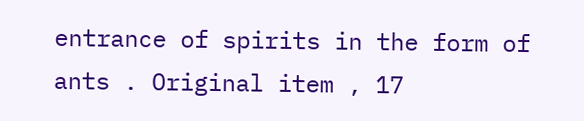entrance of spirits in the form of ants . Original item , 17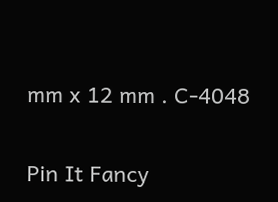mm x 12 mm . C-4048

Pin It Fancy